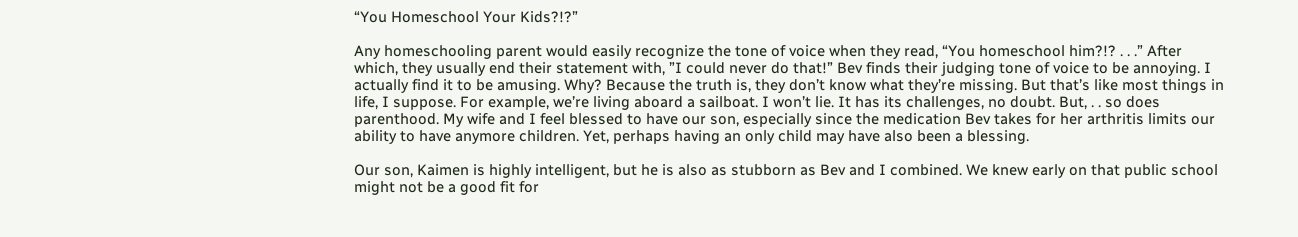“You Homeschool Your Kids?!?”

Any homeschooling parent would easily recognize the tone of voice when they read, “You homeschool him?!? . . .” After which, they usually end their statement with, ”I could never do that!” Bev finds their judging tone of voice to be annoying. I actually find it to be amusing. Why? Because the truth is, they don’t know what they’re missing. But that’s like most things in life, I suppose. For example, we’re living aboard a sailboat. I won’t lie. It has its challenges, no doubt. But, . . so does parenthood. My wife and I feel blessed to have our son, especially since the medication Bev takes for her arthritis limits our ability to have anymore children. Yet, perhaps having an only child may have also been a blessing.

Our son, Kaimen is highly intelligent, but he is also as stubborn as Bev and I combined. We knew early on that public school might not be a good fit for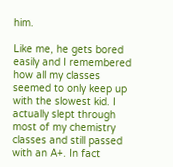him.

Like me, he gets bored easily and I remembered how all my classes seemed to only keep up with the slowest kid. I actually slept through most of my chemistry classes and still passed with an A+. In fact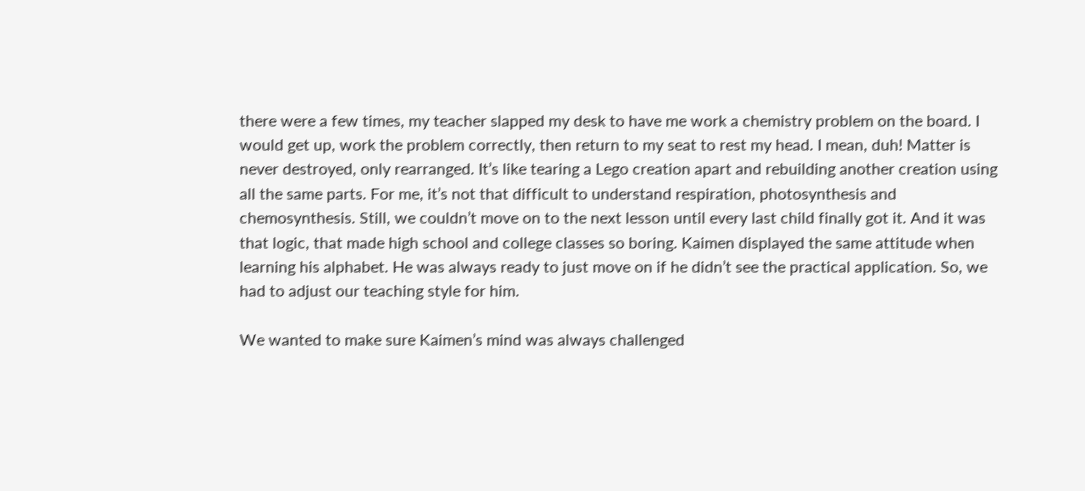there were a few times, my teacher slapped my desk to have me work a chemistry problem on the board. I would get up, work the problem correctly, then return to my seat to rest my head. I mean, duh! Matter is never destroyed, only rearranged. It’s like tearing a Lego creation apart and rebuilding another creation using all the same parts. For me, it’s not that difficult to understand respiration, photosynthesis and chemosynthesis. Still, we couldn’t move on to the next lesson until every last child finally got it. And it was that logic, that made high school and college classes so boring. Kaimen displayed the same attitude when learning his alphabet. He was always ready to just move on if he didn’t see the practical application. So, we had to adjust our teaching style for him.

We wanted to make sure Kaimen’s mind was always challenged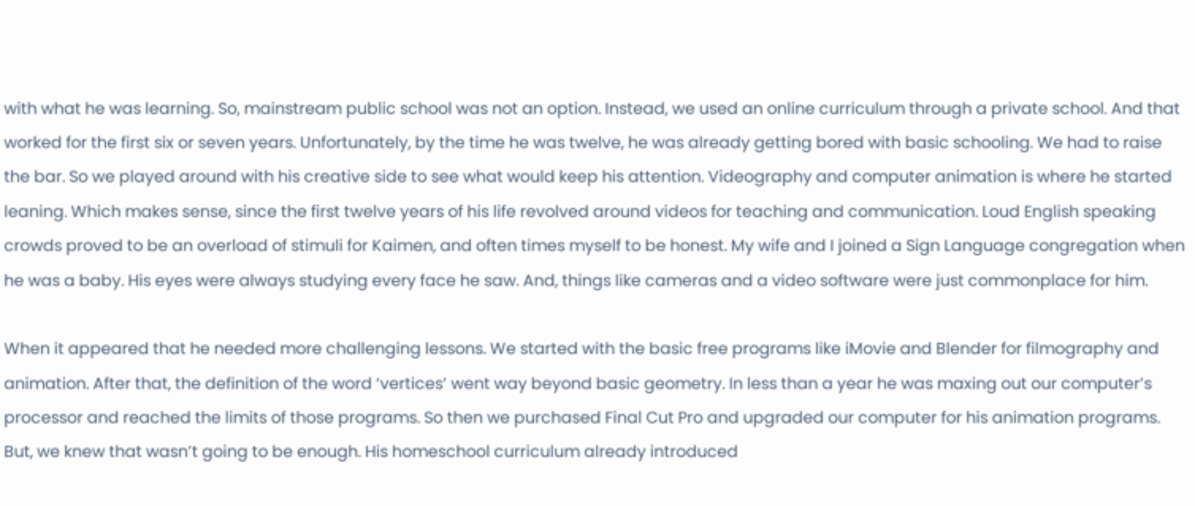with what he was learning. So, mainstream public school was not an option. Instead, we used an online curriculum through a private school. And that worked for the first six or seven years. Unfortunately, by the time he was twelve, he was already getting bored with basic schooling. We had to raise the bar. So we played around with his creative side to see what would keep his attention. Videography and computer animation is where he started leaning. Which makes sense, since the first twelve years of his life revolved around videos for teaching and communication. Loud English speaking crowds proved to be an overload of stimuli for Kaimen, and often times myself to be honest. My wife and I joined a Sign Language congregation when he was a baby. His eyes were always studying every face he saw. And, things like cameras and a video software were just commonplace for him.

When it appeared that he needed more challenging lessons. We started with the basic free programs like iMovie and Blender for filmography and animation. After that, the definition of the word ‘vertices’ went way beyond basic geometry. In less than a year he was maxing out our computer’s processor and reached the limits of those programs. So then we purchased Final Cut Pro and upgraded our computer for his animation programs. But, we knew that wasn’t going to be enough. His homeschool curriculum already introduced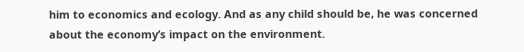him to economics and ecology. And as any child should be, he was concerned about the economy’s impact on the environment.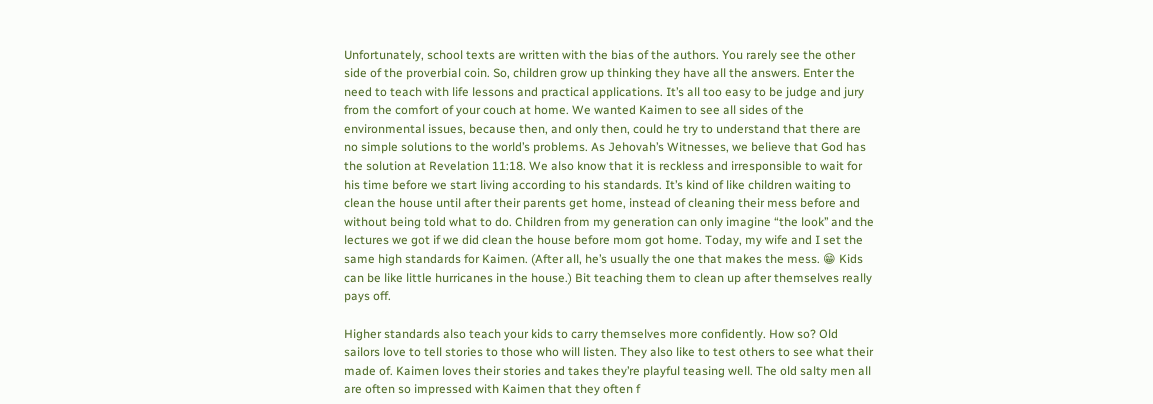Unfortunately, school texts are written with the bias of the authors. You rarely see the other side of the proverbial coin. So, children grow up thinking they have all the answers. Enter the need to teach with life lessons and practical applications. It’s all too easy to be judge and jury from the comfort of your couch at home. We wanted Kaimen to see all sides of the environmental issues, because then, and only then, could he try to understand that there are no simple solutions to the world’s problems. As Jehovah’s Witnesses, we believe that God has the solution at Revelation 11:18. We also know that it is reckless and irresponsible to wait for his time before we start living according to his standards. It’s kind of like children waiting to clean the house until after their parents get home, instead of cleaning their mess before and without being told what to do. Children from my generation can only imagine “the look’’ and the lectures we got if we did clean the house before mom got home. Today, my wife and I set the same high standards for Kaimen. (After all, he’s usually the one that makes the mess. 😁 Kids can be like little hurricanes in the house.) Bit teaching them to clean up after themselves really pays off.

Higher standards also teach your kids to carry themselves more confidently. How so? Old sailors love to tell stories to those who will listen. They also like to test others to see what their made of. Kaimen loves their stories and takes they’re playful teasing well. The old salty men all are often so impressed with Kaimen that they often f